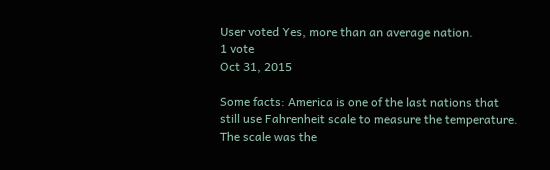User voted Yes, more than an average nation.
1 vote
Oct 31, 2015

Some facts: America is one of the last nations that still use Fahrenheit scale to measure the temperature. The scale was the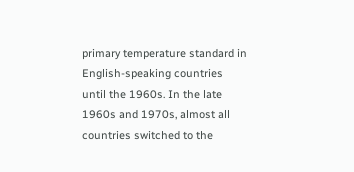primary temperature standard in English-speaking countries until the 1960s. In the late 1960s and 1970s, almost all countries switched to the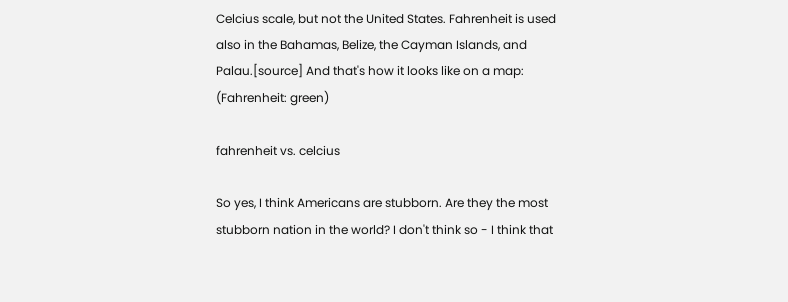Celcius scale, but not the United States. Fahrenheit is used also in the Bahamas, Belize, the Cayman Islands, and Palau.[source] And that's how it looks like on a map: (Fahrenheit: green)

fahrenheit vs. celcius

So yes, I think Americans are stubborn. Are they the most stubborn nation in the world? I don't think so - I think that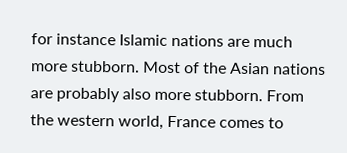for instance Islamic nations are much more stubborn. Most of the Asian nations are probably also more stubborn. From the western world, France comes to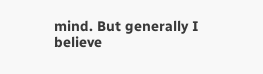mind. But generally I believe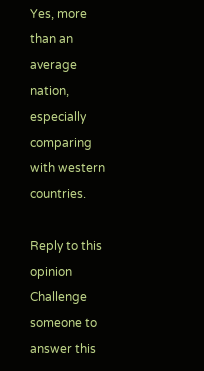Yes, more than an average nation, especially comparing with western countries.

Reply to this opinion
Challenge someone to answer this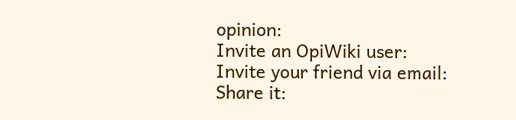opinion:
Invite an OpiWiki user:
Invite your friend via email:
Share it: